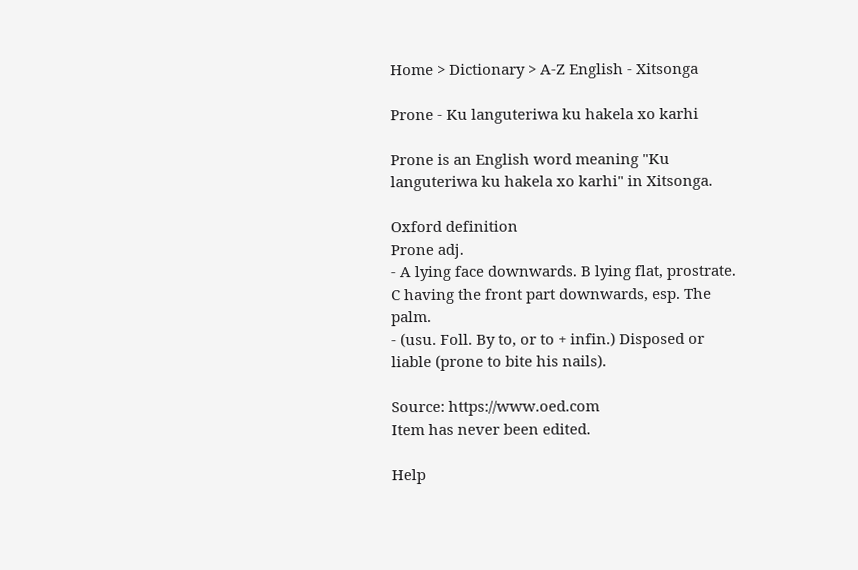Home > Dictionary > A-Z English - Xitsonga

Prone - Ku languteriwa ku hakela xo karhi

Prone is an English word meaning "Ku languteriwa ku hakela xo karhi" in Xitsonga.

Oxford definition
Prone adj.
- A lying face downwards. B lying flat, prostrate. C having the front part downwards, esp. The palm.
- (usu. Foll. By to, or to + infin.) Disposed or liable (prone to bite his nails).

Source: https://www.oed.com
Item has never been edited.

Help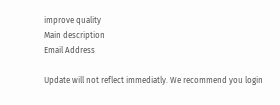improve quality
Main description
Email Address

Update will not reflect immediatly. We recommend you login